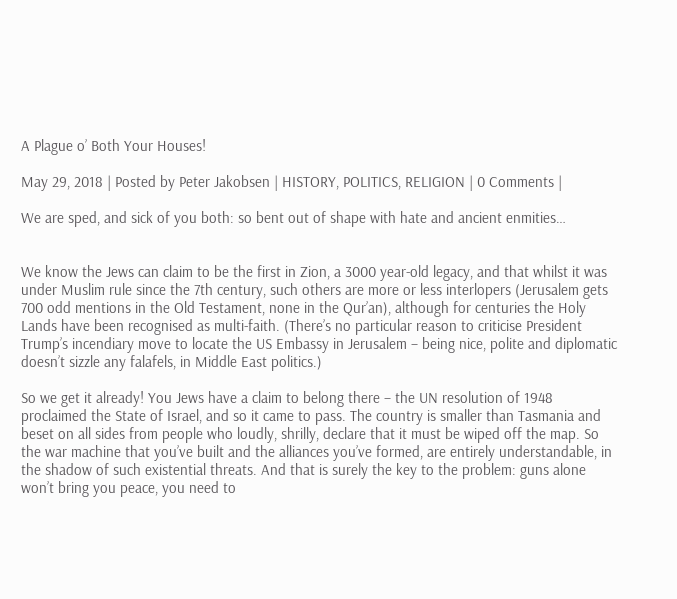A Plague o’ Both Your Houses!

May 29, 2018 | Posted by Peter Jakobsen | HISTORY, POLITICS, RELIGION | 0 Comments |

We are sped, and sick of you both: so bent out of shape with hate and ancient enmities…


We know the Jews can claim to be the first in Zion, a 3000 year-old legacy, and that whilst it was under Muslim rule since the 7th century, such others are more or less interlopers (Jerusalem gets 700 odd mentions in the Old Testament, none in the Qur’an), although for centuries the Holy Lands have been recognised as multi-faith. (There’s no particular reason to criticise President Trump’s incendiary move to locate the US Embassy in Jerusalem – being nice, polite and diplomatic doesn’t sizzle any falafels, in Middle East politics.)

So we get it already! You Jews have a claim to belong there – the UN resolution of 1948 proclaimed the State of Israel, and so it came to pass. The country is smaller than Tasmania and beset on all sides from people who loudly, shrilly, declare that it must be wiped off the map. So the war machine that you’ve built and the alliances you’ve formed, are entirely understandable, in the shadow of such existential threats. And that is surely the key to the problem: guns alone won’t bring you peace, you need to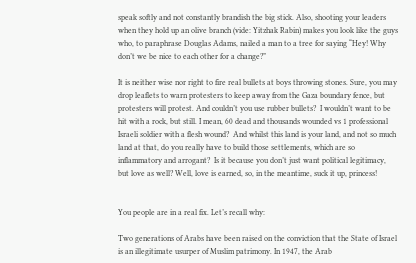speak softly and not constantly brandish the big stick. Also, shooting your leaders when they hold up an olive branch (vide: Yitzhak Rabin) makes you look like the guys who, to paraphrase Douglas Adams, nailed a man to a tree for saying “Hey! Why don’t we be nice to each other for a change?”

It is neither wise nor right to fire real bullets at boys throwing stones. Sure, you may drop leaflets to warn protesters to keep away from the Gaza boundary fence, but protesters will protest. And couldn’t you use rubber bullets?  I wouldn’t want to be hit with a rock, but still. I mean, 60 dead and thousands wounded vs 1 professional Israeli soldier with a flesh wound?  And whilst this land is your land, and not so much land at that, do you really have to build those settlements, which are so inflammatory and arrogant?  Is it because you don’t just want political legitimacy, but love as well? Well, love is earned, so, in the meantime, suck it up, princess!


You people are in a real fix. Let’s recall why:

Two generations of Arabs have been raised on the conviction that the State of Israel is an illegitimate usurper of Muslim patrimony. In 1947, the Arab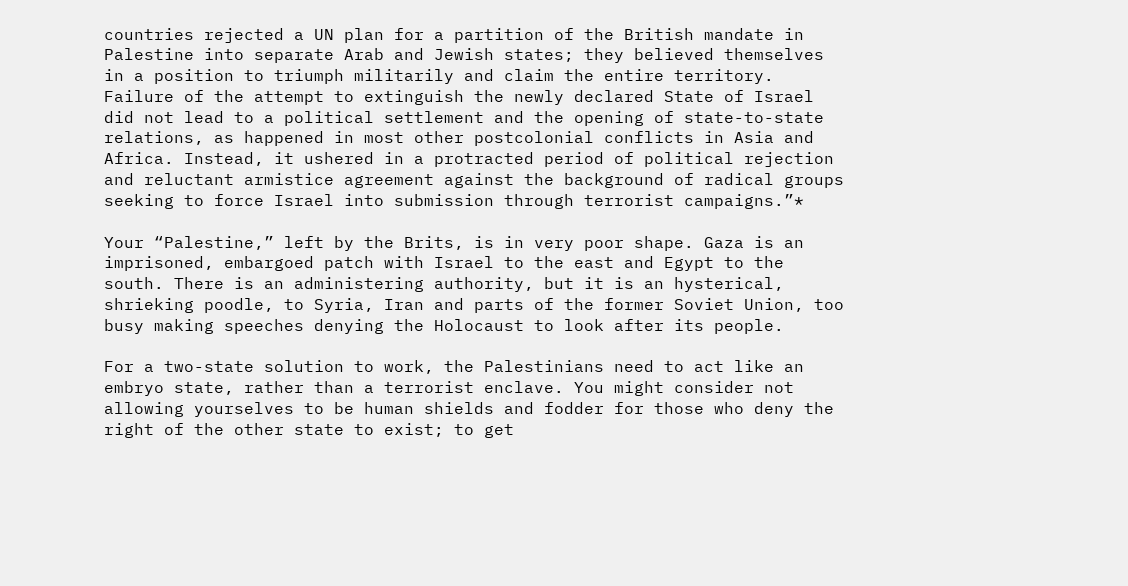countries rejected a UN plan for a partition of the British mandate in Palestine into separate Arab and Jewish states; they believed themselves in a position to triumph militarily and claim the entire territory. Failure of the attempt to extinguish the newly declared State of Israel did not lead to a political settlement and the opening of state-to-state relations, as happened in most other postcolonial conflicts in Asia and Africa. Instead, it ushered in a protracted period of political rejection and reluctant armistice agreement against the background of radical groups seeking to force Israel into submission through terrorist campaigns.”*

Your “Palestine,” left by the Brits, is in very poor shape. Gaza is an imprisoned, embargoed patch with Israel to the east and Egypt to the south. There is an administering authority, but it is an hysterical, shrieking poodle, to Syria, Iran and parts of the former Soviet Union, too busy making speeches denying the Holocaust to look after its people.

For a two-state solution to work, the Palestinians need to act like an embryo state, rather than a terrorist enclave. You might consider not allowing yourselves to be human shields and fodder for those who deny the right of the other state to exist; to get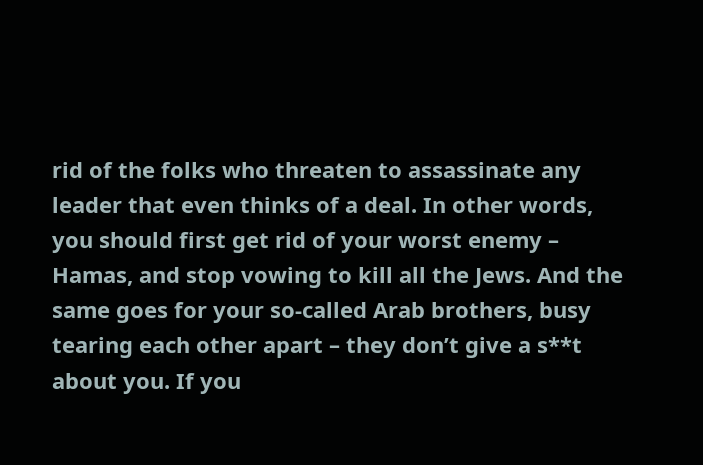rid of the folks who threaten to assassinate any leader that even thinks of a deal. In other words, you should first get rid of your worst enemy – Hamas, and stop vowing to kill all the Jews. And the same goes for your so-called Arab brothers, busy tearing each other apart – they don’t give a s**t about you. If you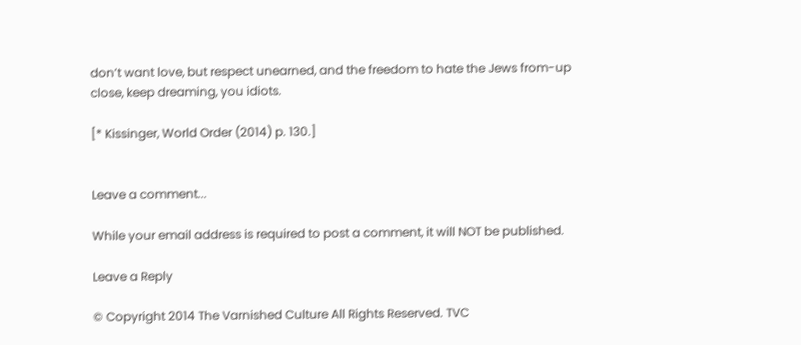don’t want love, but respect unearned, and the freedom to hate the Jews from-up close, keep dreaming, you idiots.

[* Kissinger, World Order (2014) p. 130.]


Leave a comment...

While your email address is required to post a comment, it will NOT be published.

Leave a Reply

© Copyright 2014 The Varnished Culture All Rights Reserved. TVC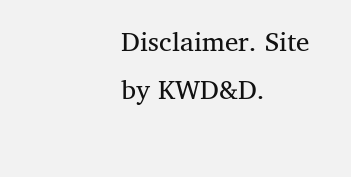Disclaimer. Site by KWD&D.